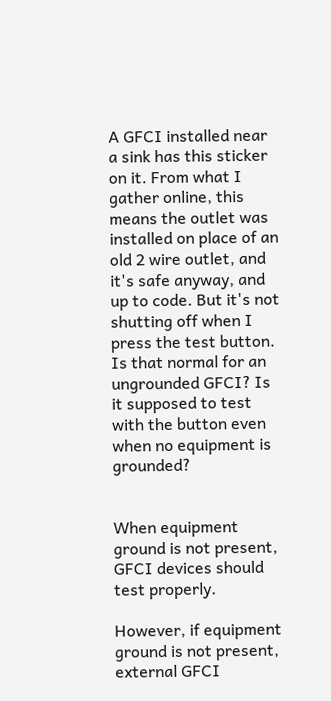A GFCI installed near a sink has this sticker on it. From what I gather online, this means the outlet was installed on place of an old 2 wire outlet, and it's safe anyway, and up to code. But it's not shutting off when I press the test button. Is that normal for an ungrounded GFCI? Is it supposed to test with the button even when no equipment is grounded?


When equipment ground is not present, GFCI devices should test properly.

However, if equipment ground is not present, external GFCI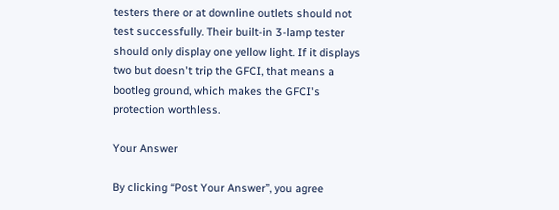testers there or at downline outlets should not test successfully. Their built-in 3-lamp tester should only display one yellow light. If it displays two but doesn't trip the GFCI, that means a bootleg ground, which makes the GFCI's protection worthless.

Your Answer

By clicking “Post Your Answer”, you agree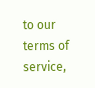to our terms of service,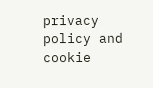privacy policy and cookie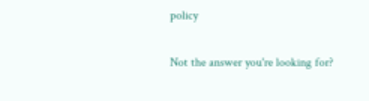policy

Not the answer you're looking for?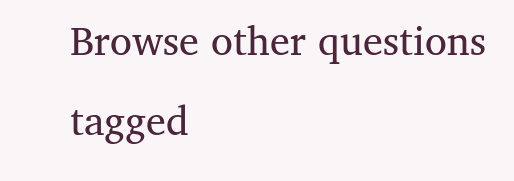Browse other questions tagged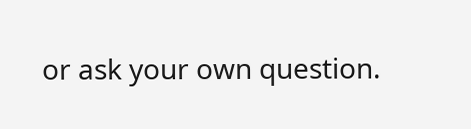or ask your own question.